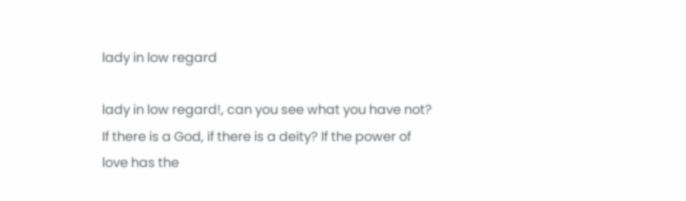lady in low regard

lady in low regard!, can you see what you have not? If there is a God, if there is a deity? If the power of love has the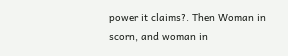power it claims?. Then Woman in scorn, and woman in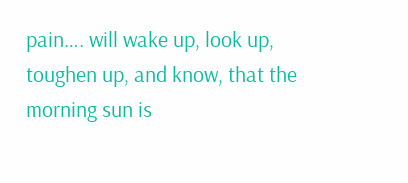pain…. will wake up, look up, toughen up, and know, that the morning sun is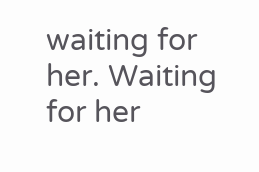waiting for her. Waiting for her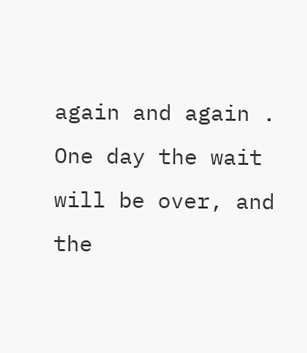again and again . One day the wait will be over, and the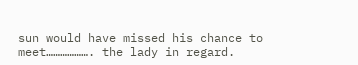sun would have missed his chance to meet………………. the lady in regard.